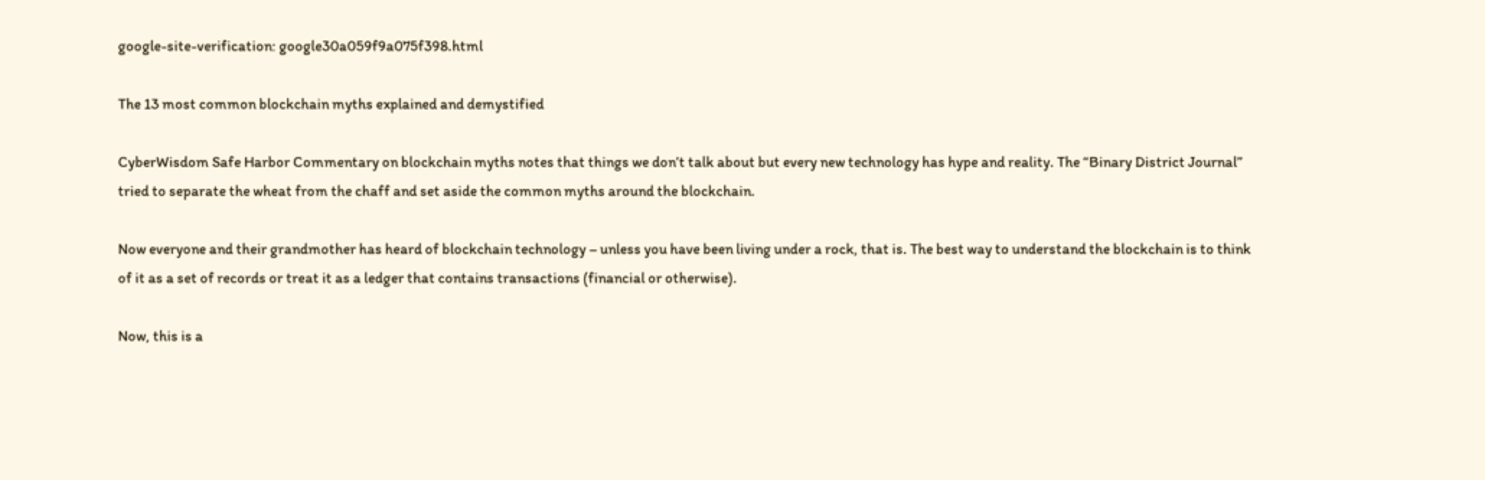google-site-verification: google30a059f9a075f398.html

The 13 most common blockchain myths explained and demystified

CyberWisdom Safe Harbor Commentary on blockchain myths notes that things we don’t talk about but every new technology has hype and reality. The “Binary District Journal” tried to separate the wheat from the chaff and set aside the common myths around the blockchain.

Now everyone and their grandmother has heard of blockchain technology – unless you have been living under a rock, that is. The best way to understand the blockchain is to think of it as a set of records or treat it as a ledger that contains transactions (financial or otherwise).

Now, this is a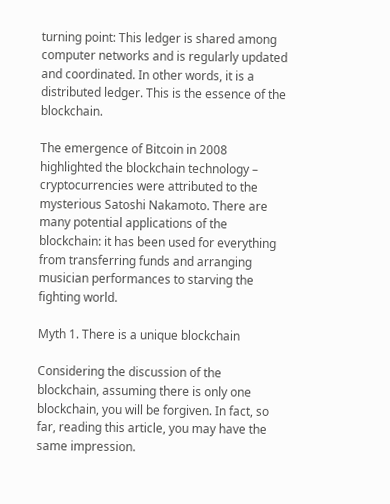turning point: This ledger is shared among computer networks and is regularly updated and coordinated. In other words, it is a distributed ledger. This is the essence of the blockchain.

The emergence of Bitcoin in 2008 highlighted the blockchain technology – cryptocurrencies were attributed to the mysterious Satoshi Nakamoto. There are many potential applications of the blockchain: it has been used for everything from transferring funds and arranging musician performances to starving the fighting world.

Myth 1. There is a unique blockchain

Considering the discussion of the blockchain, assuming there is only one blockchain, you will be forgiven. In fact, so far, reading this article, you may have the same impression.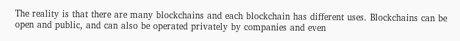The reality is that there are many blockchains and each blockchain has different uses. Blockchains can be open and public, and can also be operated privately by companies and even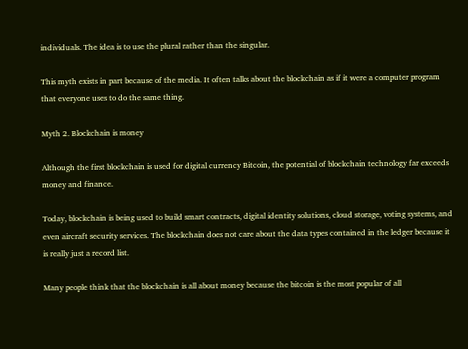individuals. The idea is to use the plural rather than the singular.

This myth exists in part because of the media. It often talks about the blockchain as if it were a computer program that everyone uses to do the same thing.

Myth 2. Blockchain is money

Although the first blockchain is used for digital currency Bitcoin, the potential of blockchain technology far exceeds money and finance.

Today, blockchain is being used to build smart contracts, digital identity solutions, cloud storage, voting systems, and even aircraft security services. The blockchain does not care about the data types contained in the ledger because it is really just a record list.

Many people think that the blockchain is all about money because the bitcoin is the most popular of all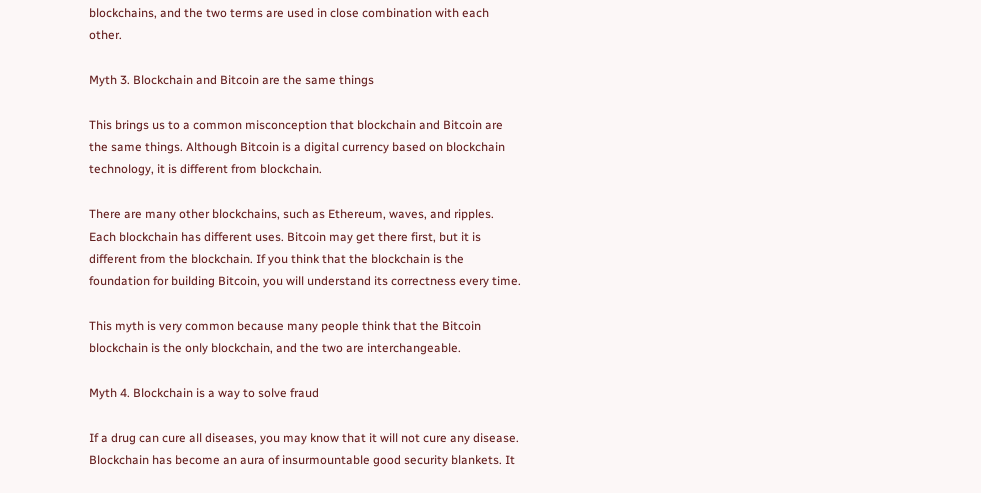blockchains, and the two terms are used in close combination with each other.

Myth 3. Blockchain and Bitcoin are the same things

This brings us to a common misconception that blockchain and Bitcoin are the same things. Although Bitcoin is a digital currency based on blockchain technology, it is different from blockchain.

There are many other blockchains, such as Ethereum, waves, and ripples. Each blockchain has different uses. Bitcoin may get there first, but it is different from the blockchain. If you think that the blockchain is the foundation for building Bitcoin, you will understand its correctness every time.

This myth is very common because many people think that the Bitcoin blockchain is the only blockchain, and the two are interchangeable.

Myth 4. Blockchain is a way to solve fraud

If a drug can cure all diseases, you may know that it will not cure any disease. Blockchain has become an aura of insurmountable good security blankets. It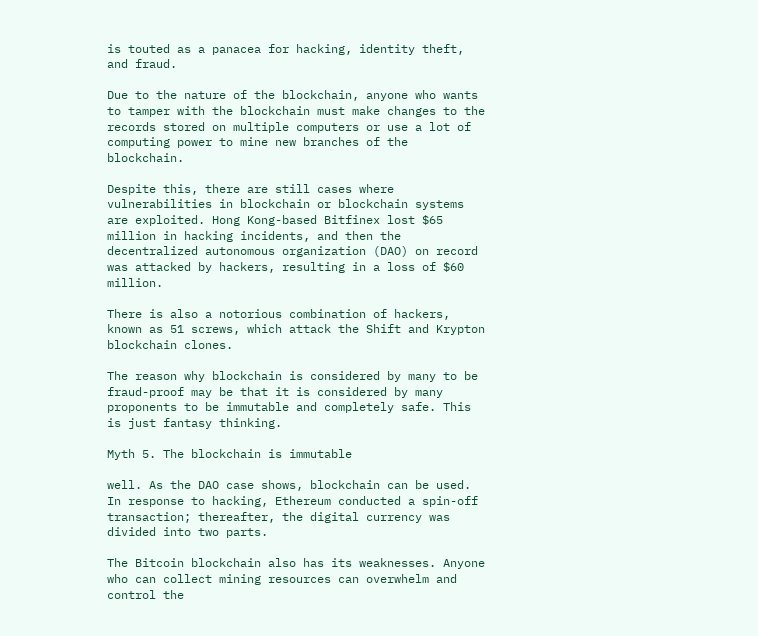is touted as a panacea for hacking, identity theft, and fraud.

Due to the nature of the blockchain, anyone who wants to tamper with the blockchain must make changes to the records stored on multiple computers or use a lot of computing power to mine new branches of the blockchain.

Despite this, there are still cases where vulnerabilities in blockchain or blockchain systems are exploited. Hong Kong-based Bitfinex lost $65 million in hacking incidents, and then the decentralized autonomous organization (DAO) on record was attacked by hackers, resulting in a loss of $60 million.

There is also a notorious combination of hackers, known as 51 screws, which attack the Shift and Krypton blockchain clones.

The reason why blockchain is considered by many to be fraud-proof may be that it is considered by many proponents to be immutable and completely safe. This is just fantasy thinking.

Myth 5. The blockchain is immutable

well. As the DAO case shows, blockchain can be used. In response to hacking, Ethereum conducted a spin-off transaction; thereafter, the digital currency was divided into two parts.

The Bitcoin blockchain also has its weaknesses. Anyone who can collect mining resources can overwhelm and control the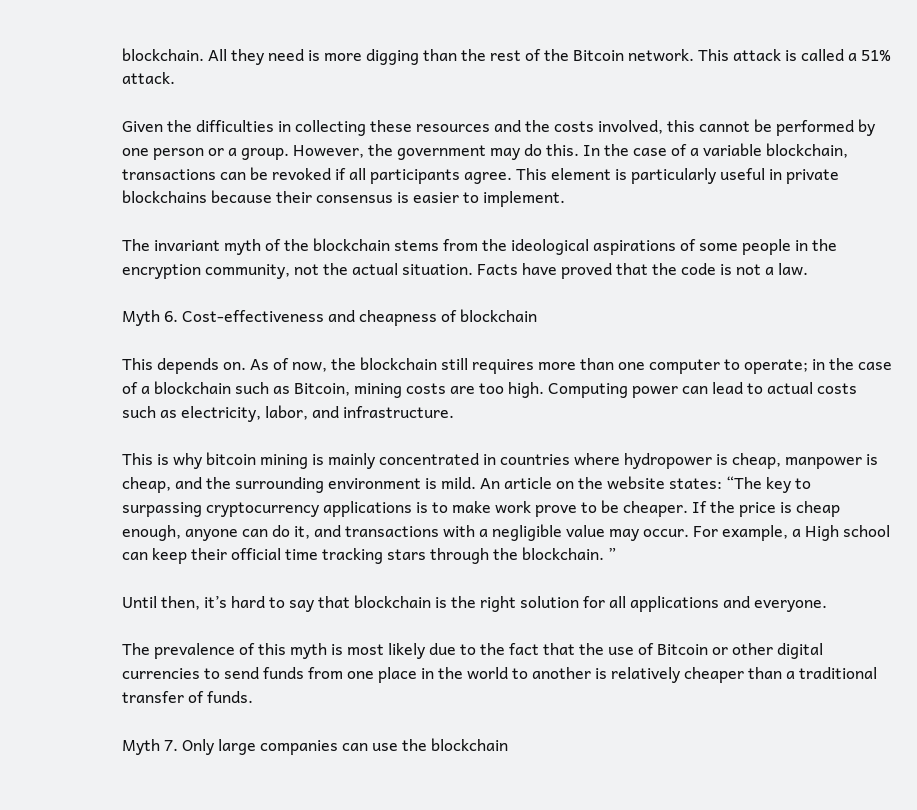blockchain. All they need is more digging than the rest of the Bitcoin network. This attack is called a 51% attack.

Given the difficulties in collecting these resources and the costs involved, this cannot be performed by one person or a group. However, the government may do this. In the case of a variable blockchain, transactions can be revoked if all participants agree. This element is particularly useful in private blockchains because their consensus is easier to implement.

The invariant myth of the blockchain stems from the ideological aspirations of some people in the encryption community, not the actual situation. Facts have proved that the code is not a law.

Myth 6. Cost-effectiveness and cheapness of blockchain

This depends on. As of now, the blockchain still requires more than one computer to operate; in the case of a blockchain such as Bitcoin, mining costs are too high. Computing power can lead to actual costs such as electricity, labor, and infrastructure.

This is why bitcoin mining is mainly concentrated in countries where hydropower is cheap, manpower is cheap, and the surrounding environment is mild. An article on the website states: “The key to surpassing cryptocurrency applications is to make work prove to be cheaper. If the price is cheap enough, anyone can do it, and transactions with a negligible value may occur. For example, a High school can keep their official time tracking stars through the blockchain. ”

Until then, it’s hard to say that blockchain is the right solution for all applications and everyone.

The prevalence of this myth is most likely due to the fact that the use of Bitcoin or other digital currencies to send funds from one place in the world to another is relatively cheaper than a traditional transfer of funds.

Myth 7. Only large companies can use the blockchain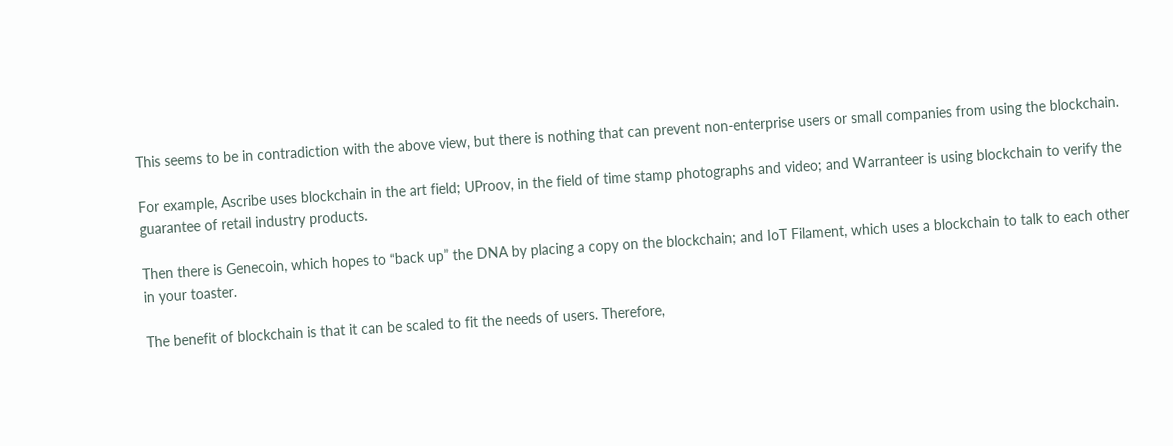This seems to be in contradiction with the above view, but there is nothing that can prevent non-enterprise users or small companies from using the blockchain.

For example, Ascribe uses blockchain in the art field; UProov, in the field of time stamp photographs and video; and Warranteer is using blockchain to verify the guarantee of retail industry products.

Then there is Genecoin, which hopes to “back up” the DNA by placing a copy on the blockchain; and IoT Filament, which uses a blockchain to talk to each other in your toaster.

The benefit of blockchain is that it can be scaled to fit the needs of users. Therefore,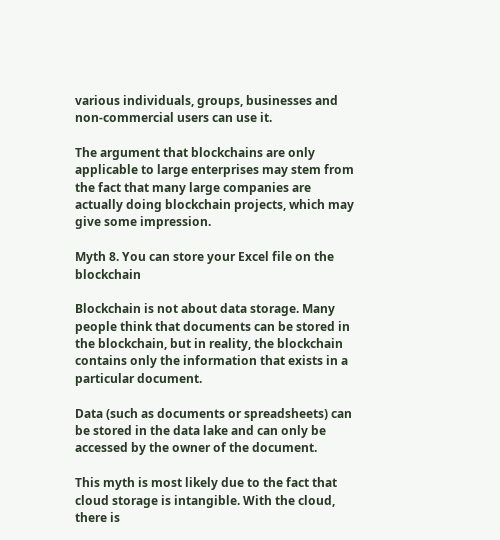various individuals, groups, businesses and non-commercial users can use it.

The argument that blockchains are only applicable to large enterprises may stem from the fact that many large companies are actually doing blockchain projects, which may give some impression.

Myth 8. You can store your Excel file on the blockchain

Blockchain is not about data storage. Many people think that documents can be stored in the blockchain, but in reality, the blockchain contains only the information that exists in a particular document.

Data (such as documents or spreadsheets) can be stored in the data lake and can only be accessed by the owner of the document.

This myth is most likely due to the fact that cloud storage is intangible. With the cloud, there is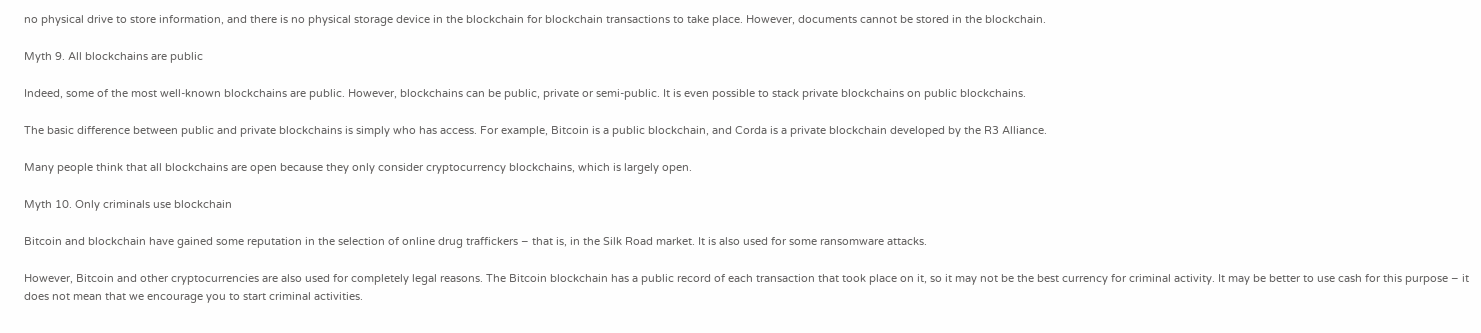no physical drive to store information, and there is no physical storage device in the blockchain for blockchain transactions to take place. However, documents cannot be stored in the blockchain.

Myth 9. All blockchains are public

Indeed, some of the most well-known blockchains are public. However, blockchains can be public, private or semi-public. It is even possible to stack private blockchains on public blockchains.

The basic difference between public and private blockchains is simply who has access. For example, Bitcoin is a public blockchain, and Corda is a private blockchain developed by the R3 Alliance.

Many people think that all blockchains are open because they only consider cryptocurrency blockchains, which is largely open.

Myth 10. Only criminals use blockchain

Bitcoin and blockchain have gained some reputation in the selection of online drug traffickers – that is, in the Silk Road market. It is also used for some ransomware attacks.

However, Bitcoin and other cryptocurrencies are also used for completely legal reasons. The Bitcoin blockchain has a public record of each transaction that took place on it, so it may not be the best currency for criminal activity. It may be better to use cash for this purpose – it does not mean that we encourage you to start criminal activities.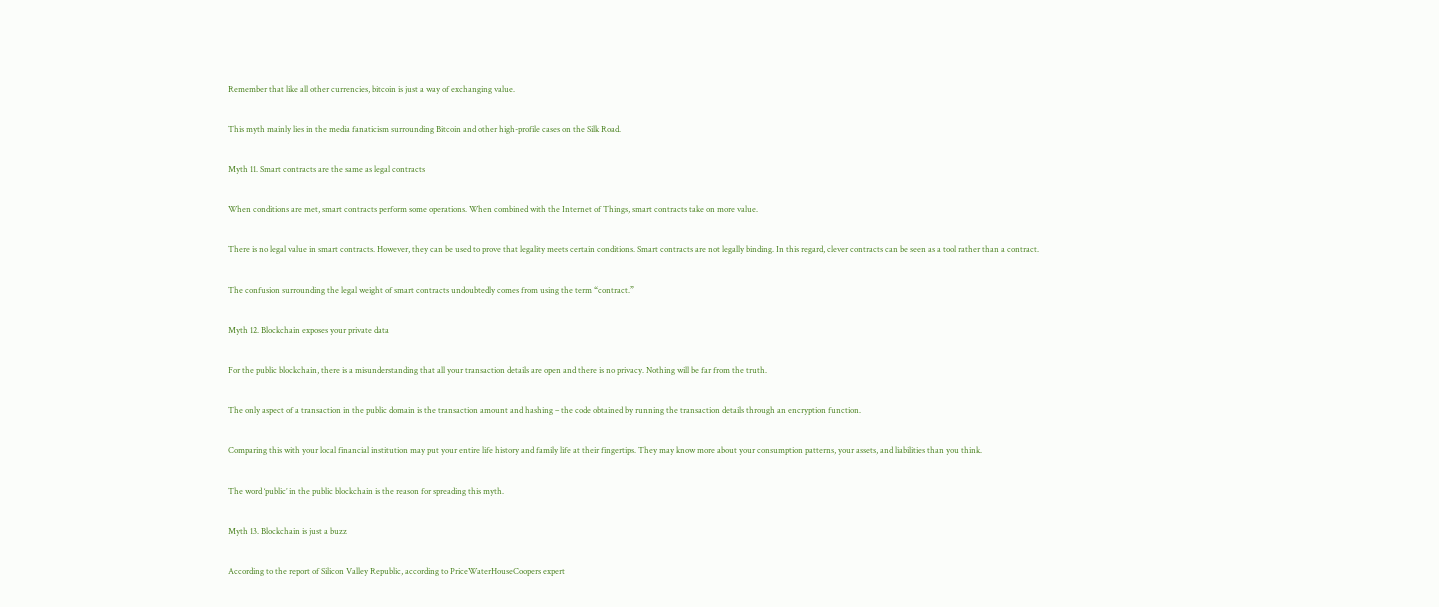Remember that like all other currencies, bitcoin is just a way of exchanging value.

This myth mainly lies in the media fanaticism surrounding Bitcoin and other high-profile cases on the Silk Road.

Myth 11. Smart contracts are the same as legal contracts

When conditions are met, smart contracts perform some operations. When combined with the Internet of Things, smart contracts take on more value.

There is no legal value in smart contracts. However, they can be used to prove that legality meets certain conditions. Smart contracts are not legally binding. In this regard, clever contracts can be seen as a tool rather than a contract.

The confusion surrounding the legal weight of smart contracts undoubtedly comes from using the term “contract.”

Myth 12. Blockchain exposes your private data

For the public blockchain, there is a misunderstanding that all your transaction details are open and there is no privacy. Nothing will be far from the truth.

The only aspect of a transaction in the public domain is the transaction amount and hashing – the code obtained by running the transaction details through an encryption function.

Comparing this with your local financial institution may put your entire life history and family life at their fingertips. They may know more about your consumption patterns, your assets, and liabilities than you think.

The word ‘public’ in the public blockchain is the reason for spreading this myth.

Myth 13. Blockchain is just a buzz

According to the report of Silicon Valley Republic, according to PriceWaterHouseCoopers expert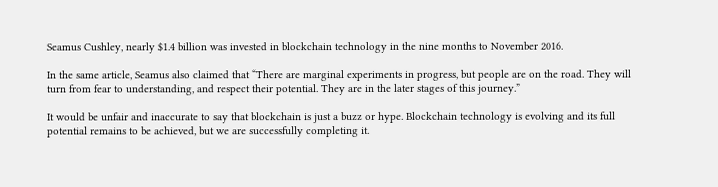Seamus Cushley, nearly $1.4 billion was invested in blockchain technology in the nine months to November 2016.

In the same article, Seamus also claimed that “There are marginal experiments in progress, but people are on the road. They will turn from fear to understanding, and respect their potential. They are in the later stages of this journey.”

It would be unfair and inaccurate to say that blockchain is just a buzz or hype. Blockchain technology is evolving and its full potential remains to be achieved, but we are successfully completing it.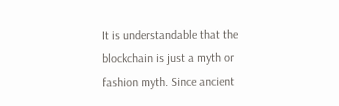It is understandable that the blockchain is just a myth or fashion myth. Since ancient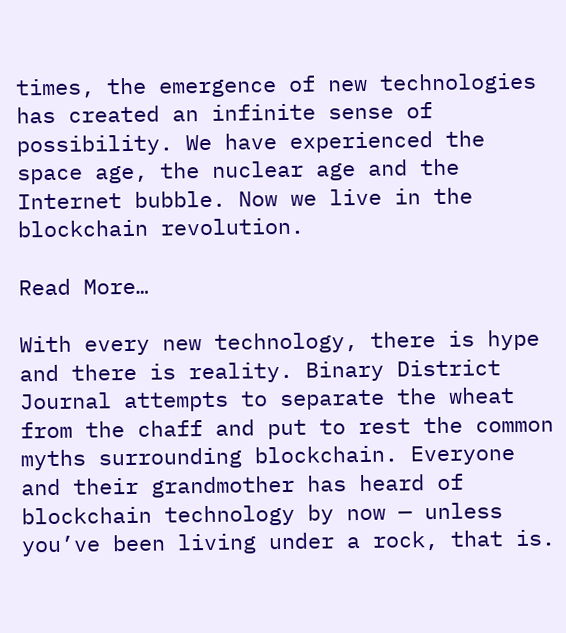times, the emergence of new technologies has created an infinite sense of possibility. We have experienced the space age, the nuclear age and the Internet bubble. Now we live in the blockchain revolution.

Read More…

With every new technology, there is hype and there is reality. Binary District Journal attempts to separate the wheat from the chaff and put to rest the common myths surrounding blockchain. Everyone and their grandmother has heard of blockchain technology by now — unless you’ve been living under a rock, that is.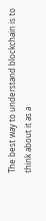The best way to understand blockchain is to think about it as a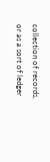collection of records, or as a sort of ledger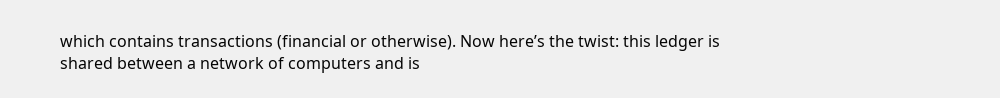which contains transactions (financial or otherwise). Now here’s the twist: this ledger is shared between a network of computers and is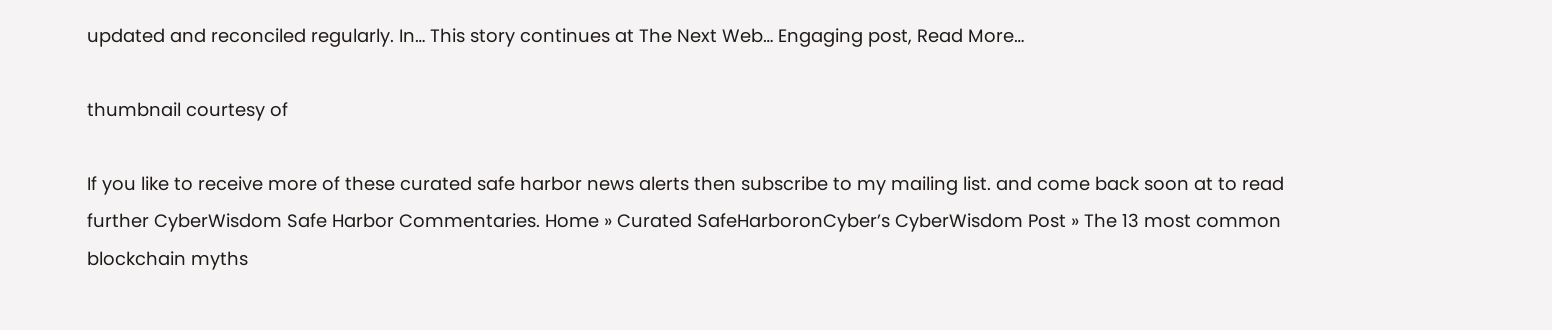updated and reconciled regularly. In… This story continues at The Next Web… Engaging post, Read More…

thumbnail courtesy of

If you like to receive more of these curated safe harbor news alerts then subscribe to my mailing list. and come back soon at to read further CyberWisdom Safe Harbor Commentaries. Home » Curated SafeHarboronCyber’s CyberWisdom Post » The 13 most common blockchain myths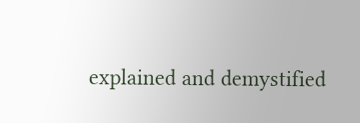explained and demystified